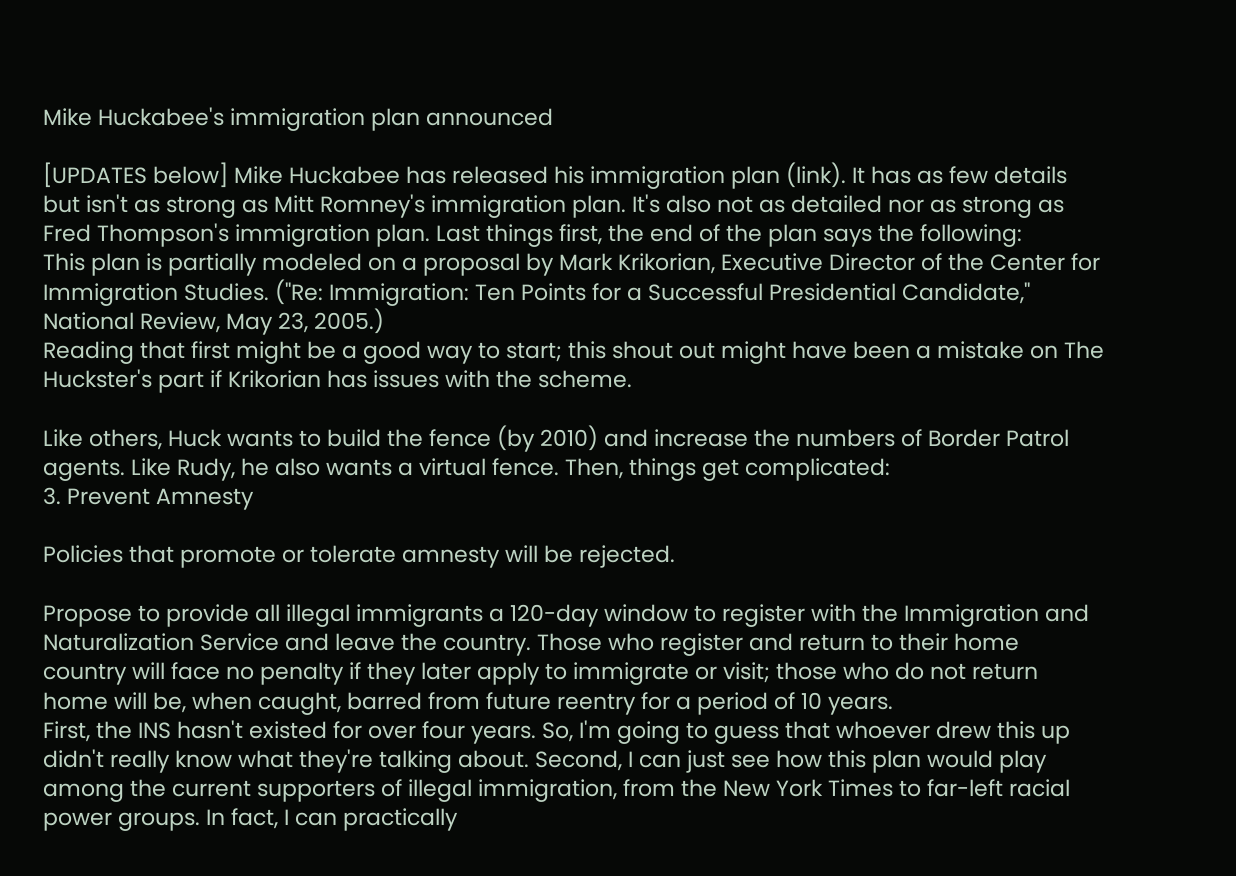Mike Huckabee's immigration plan announced

[UPDATES below] Mike Huckabee has released his immigration plan (link). It has as few details but isn't as strong as Mitt Romney's immigration plan. It's also not as detailed nor as strong as Fred Thompson's immigration plan. Last things first, the end of the plan says the following:
This plan is partially modeled on a proposal by Mark Krikorian, Executive Director of the Center for Immigration Studies. ("Re: Immigration: Ten Points for a Successful Presidential Candidate," National Review, May 23, 2005.)
Reading that first might be a good way to start; this shout out might have been a mistake on The Huckster's part if Krikorian has issues with the scheme.

Like others, Huck wants to build the fence (by 2010) and increase the numbers of Border Patrol agents. Like Rudy, he also wants a virtual fence. Then, things get complicated:
3. Prevent Amnesty

Policies that promote or tolerate amnesty will be rejected.

Propose to provide all illegal immigrants a 120-day window to register with the Immigration and Naturalization Service and leave the country. Those who register and return to their home country will face no penalty if they later apply to immigrate or visit; those who do not return home will be, when caught, barred from future reentry for a period of 10 years.
First, the INS hasn't existed for over four years. So, I'm going to guess that whoever drew this up didn't really know what they're talking about. Second, I can just see how this plan would play among the current supporters of illegal immigration, from the New York Times to far-left racial power groups. In fact, I can practically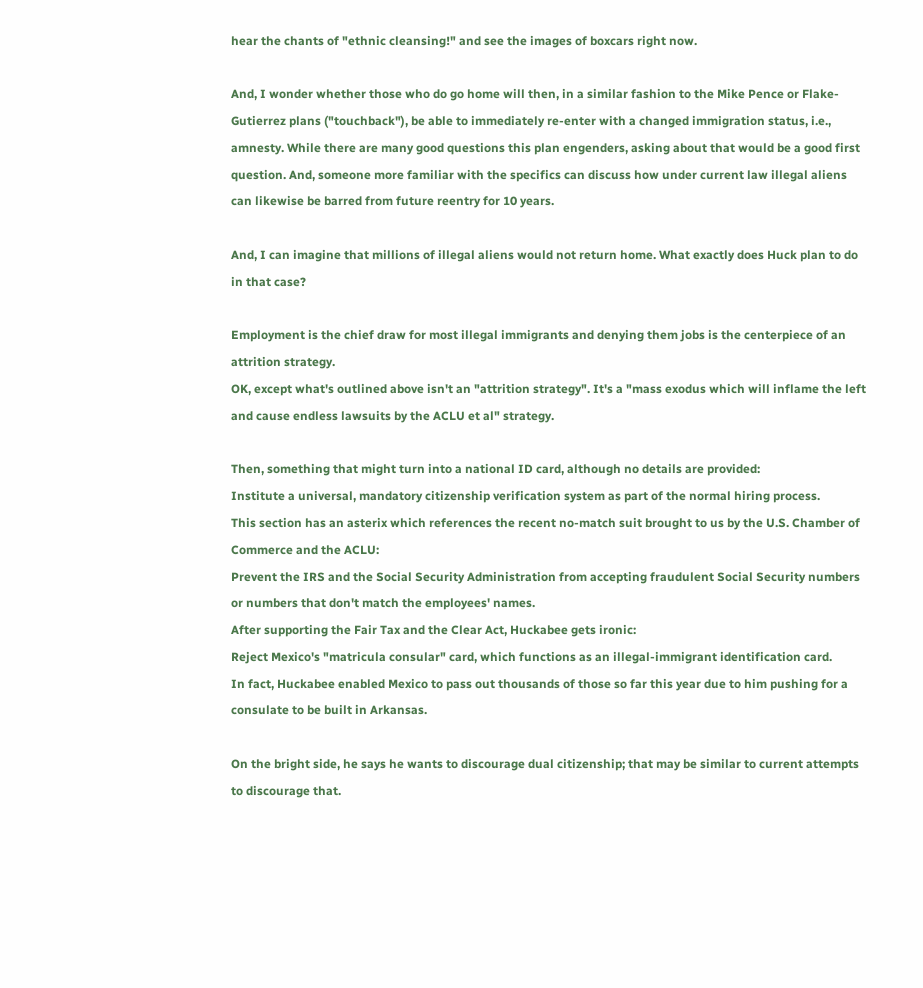hear the chants of "ethnic cleansing!" and see the images of boxcars right now.

And, I wonder whether those who do go home will then, in a similar fashion to the Mike Pence or Flake-Gutierrez plans ("touchback"), be able to immediately re-enter with a changed immigration status, i.e., amnesty. While there are many good questions this plan engenders, asking about that would be a good first question. And, someone more familiar with the specifics can discuss how under current law illegal aliens can likewise be barred from future reentry for 10 years.

And, I can imagine that millions of illegal aliens would not return home. What exactly does Huck plan to do in that case?

Employment is the chief draw for most illegal immigrants and denying them jobs is the centerpiece of an attrition strategy.
OK, except what's outlined above isn't an "attrition strategy". It's a "mass exodus which will inflame the left and cause endless lawsuits by the ACLU et al" strategy.

Then, something that might turn into a national ID card, although no details are provided:
Institute a universal, mandatory citizenship verification system as part of the normal hiring process.
This section has an asterix which references the recent no-match suit brought to us by the U.S. Chamber of Commerce and the ACLU:
Prevent the IRS and the Social Security Administration from accepting fraudulent Social Security numbers or numbers that don't match the employees' names.
After supporting the Fair Tax and the Clear Act, Huckabee gets ironic:
Reject Mexico's "matricula consular" card, which functions as an illegal-immigrant identification card.
In fact, Huckabee enabled Mexico to pass out thousands of those so far this year due to him pushing for a consulate to be built in Arkansas.

On the bright side, he says he wants to discourage dual citizenship; that may be similar to current attempts to discourage that.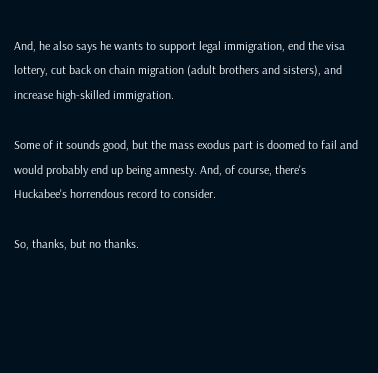And, he also says he wants to support legal immigration, end the visa lottery, cut back on chain migration (adult brothers and sisters), and increase high-skilled immigration.

Some of it sounds good, but the mass exodus part is doomed to fail and would probably end up being amnesty. And, of course, there's Huckabee's horrendous record to consider.

So, thanks, but no thanks.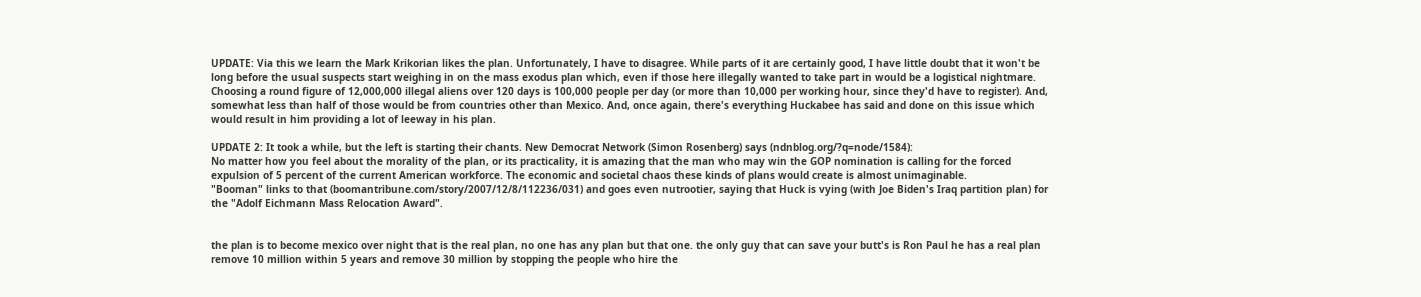UPDATE: Via this we learn the Mark Krikorian likes the plan. Unfortunately, I have to disagree. While parts of it are certainly good, I have little doubt that it won't be long before the usual suspects start weighing in on the mass exodus plan which, even if those here illegally wanted to take part in would be a logistical nightmare. Choosing a round figure of 12,000,000 illegal aliens over 120 days is 100,000 people per day (or more than 10,000 per working hour, since they'd have to register). And, somewhat less than half of those would be from countries other than Mexico. And, once again, there's everything Huckabee has said and done on this issue which would result in him providing a lot of leeway in his plan.

UPDATE 2: It took a while, but the left is starting their chants. New Democrat Network (Simon Rosenberg) says (ndnblog.org/?q=node/1584):
No matter how you feel about the morality of the plan, or its practicality, it is amazing that the man who may win the GOP nomination is calling for the forced expulsion of 5 percent of the current American workforce. The economic and societal chaos these kinds of plans would create is almost unimaginable.
"Booman" links to that (boomantribune.com/story/2007/12/8/112236/031) and goes even nutrootier, saying that Huck is vying (with Joe Biden's Iraq partition plan) for the "Adolf Eichmann Mass Relocation Award".


the plan is to become mexico over night that is the real plan, no one has any plan but that one. the only guy that can save your butt's is Ron Paul he has a real plan remove 10 million within 5 years and remove 30 million by stopping the people who hire the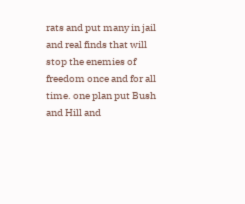rats and put many in jail and real finds that will stop the enemies of freedom once and for all time. one plan put Bush and Hill and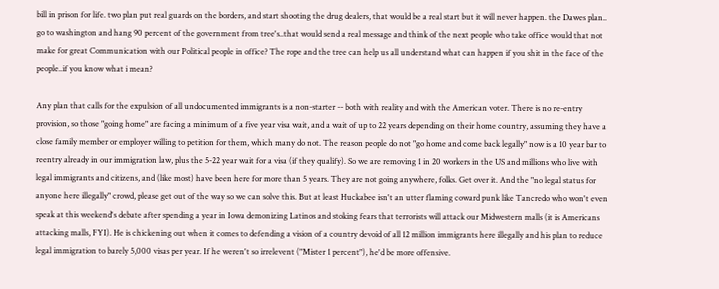bill in prison for life. two plan put real guards on the borders, and start shooting the drug dealers, that would be a real start but it will never happen. the Dawes plan.. go to washington and hang 90 percent of the government from tree's..that would send a real message and think of the next people who take office would that not make for great Communication with our Political people in office? The rope and the tree can help us all understand what can happen if you shit in the face of the people..if you know what i mean?

Any plan that calls for the expulsion of all undocumented immigrants is a non-starter -- both with reality and with the American voter. There is no re-entry provision, so those "going home" are facing a minimum of a five year visa wait, and a wait of up to 22 years depending on their home country, assuming they have a close family member or employer willing to petition for them, which many do not. The reason people do not "go home and come back legally" now is a 10 year bar to reentry already in our immigration law, plus the 5-22 year wait for a visa (if they qualify). So we are removing 1 in 20 workers in the US and millions who live with legal immigrants and citizens, and (like most) have been here for more than 5 years. They are not going anywhere, folks. Get over it. And the "no legal status for anyone here illegally" crowd, please get out of the way so we can solve this. But at least Huckabee isn't an utter flaming coward punk like Tancredo who won't even speak at this weekend's debate after spending a year in Iowa demonizing Latinos and stoking fears that terrorists will attack our Midwestern malls (it is Americans attacking malls, FYI). He is chickening out when it comes to defending a vision of a country devoid of all 12 million immigrants here illegally and his plan to reduce legal immigration to barely 5,000 visas per year. If he weren't so irrelevent ("Mister 1 percent"), he'd be more offensive.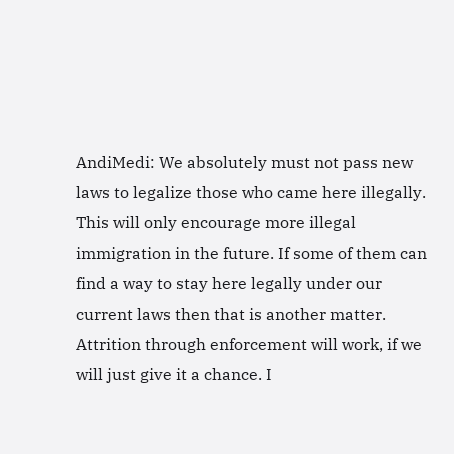AndiMedi: We absolutely must not pass new laws to legalize those who came here illegally. This will only encourage more illegal immigration in the future. If some of them can find a way to stay here legally under our current laws then that is another matter. Attrition through enforcement will work, if we will just give it a chance. I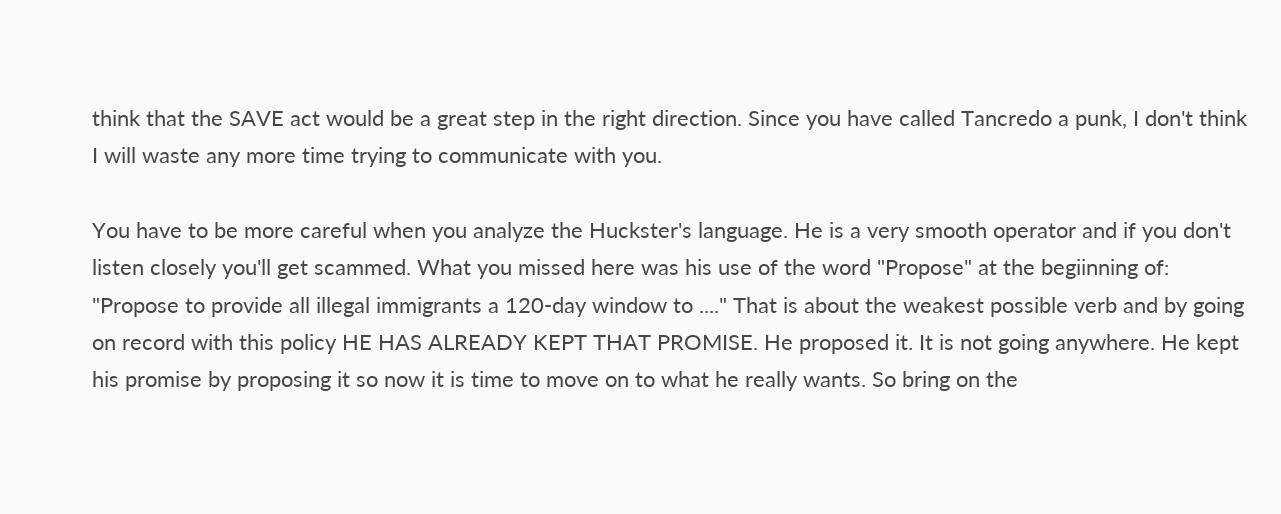think that the SAVE act would be a great step in the right direction. Since you have called Tancredo a punk, I don't think I will waste any more time trying to communicate with you.

You have to be more careful when you analyze the Huckster's language. He is a very smooth operator and if you don't listen closely you'll get scammed. What you missed here was his use of the word "Propose" at the begiinning of: "Propose to provide all illegal immigrants a 120-day window to ...." That is about the weakest possible verb and by going on record with this policy HE HAS ALREADY KEPT THAT PROMISE. He proposed it. It is not going anywhere. He kept his promise by proposing it so now it is time to move on to what he really wants. So bring on the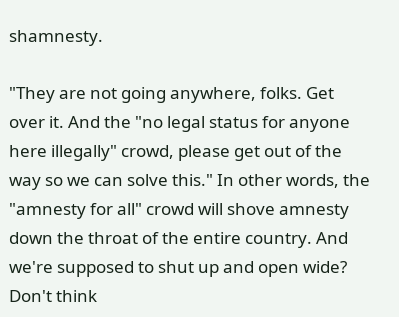shamnesty.

"They are not going anywhere, folks. Get over it. And the "no legal status for anyone here illegally" crowd, please get out of the way so we can solve this." In other words, the "amnesty for all" crowd will shove amnesty down the throat of the entire country. And we're supposed to shut up and open wide? Don't think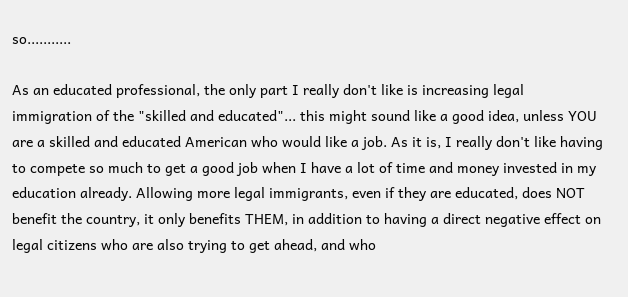so...........

As an educated professional, the only part I really don't like is increasing legal immigration of the "skilled and educated"... this might sound like a good idea, unless YOU are a skilled and educated American who would like a job. As it is, I really don't like having to compete so much to get a good job when I have a lot of time and money invested in my education already. Allowing more legal immigrants, even if they are educated, does NOT benefit the country, it only benefits THEM, in addition to having a direct negative effect on legal citizens who are also trying to get ahead, and who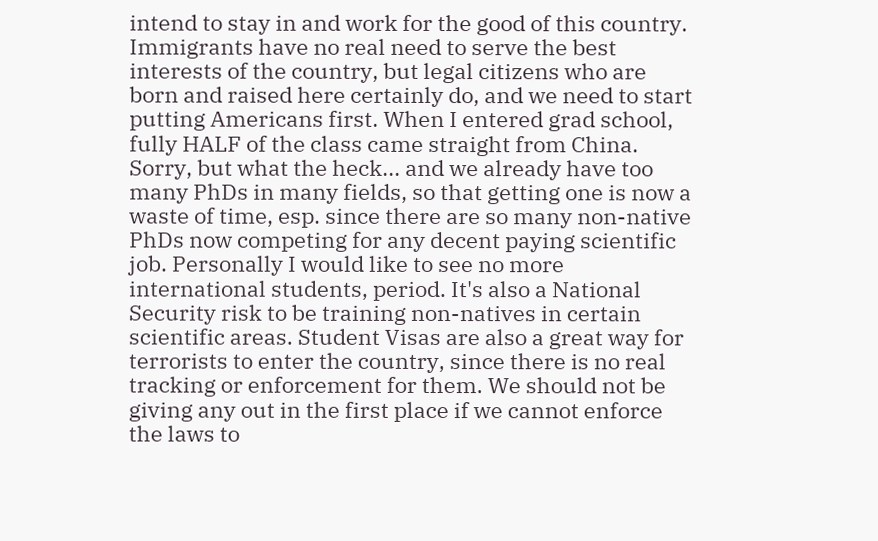intend to stay in and work for the good of this country. Immigrants have no real need to serve the best interests of the country, but legal citizens who are born and raised here certainly do, and we need to start putting Americans first. When I entered grad school, fully HALF of the class came straight from China. Sorry, but what the heck... and we already have too many PhDs in many fields, so that getting one is now a waste of time, esp. since there are so many non-native PhDs now competing for any decent paying scientific job. Personally I would like to see no more international students, period. It's also a National Security risk to be training non-natives in certain scientific areas. Student Visas are also a great way for terrorists to enter the country, since there is no real tracking or enforcement for them. We should not be giving any out in the first place if we cannot enforce the laws to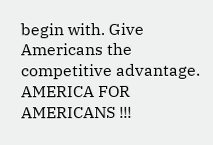begin with. Give Americans the competitive advantage. AMERICA FOR AMERICANS !!!